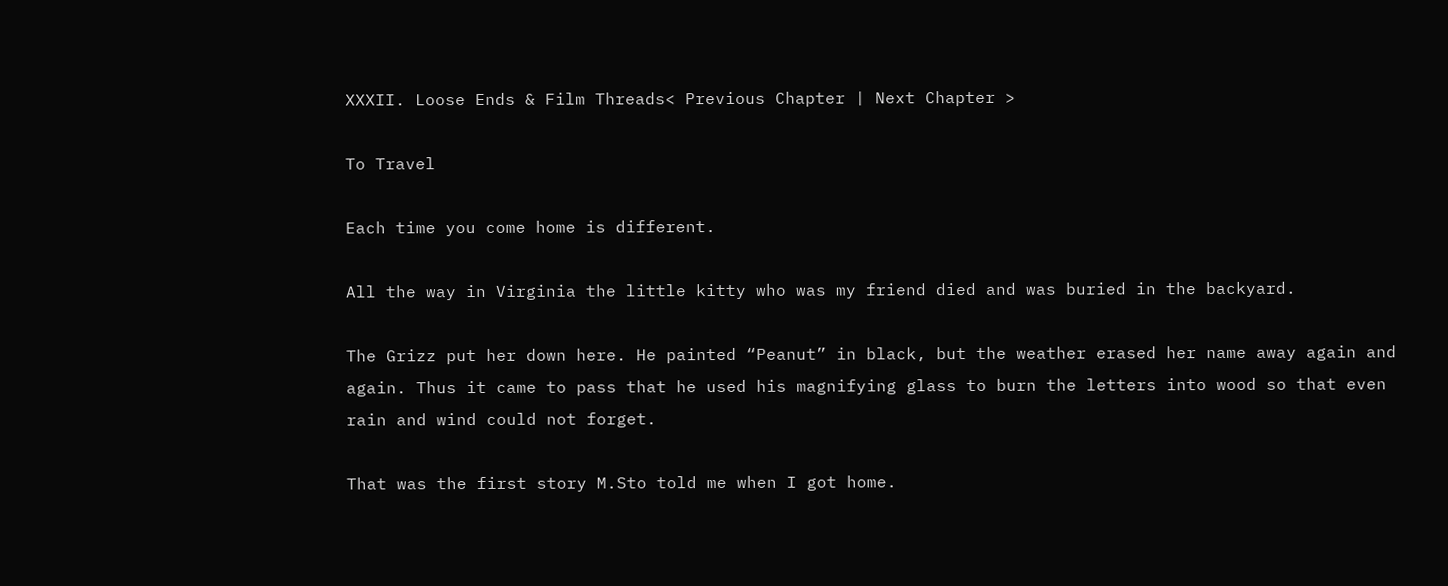XXXII. Loose Ends & Film Threads< Previous Chapter | Next Chapter >

To Travel

Each time you come home is different.

All the way in Virginia the little kitty who was my friend died and was buried in the backyard.

The Grizz put her down here. He painted “Peanut” in black, but the weather erased her name away again and again. Thus it came to pass that he used his magnifying glass to burn the letters into wood so that even rain and wind could not forget.

That was the first story M.Sto told me when I got home.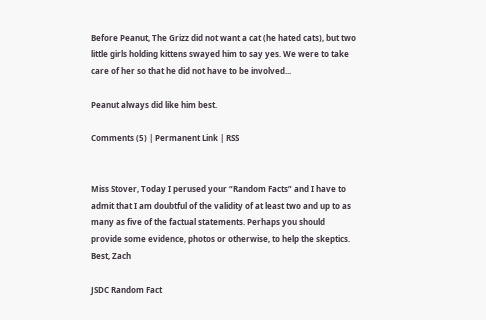Before Peanut, The Grizz did not want a cat (he hated cats), but two little girls holding kittens swayed him to say yes. We were to take care of her so that he did not have to be involved...

Peanut always did like him best.

Comments (5) | Permanent Link | RSS


Miss Stover, Today I perused your “Random Facts” and I have to admit that I am doubtful of the validity of at least two and up to as many as five of the factual statements. Perhaps you should provide some evidence, photos or otherwise, to help the skeptics. Best, Zach

JSDC Random Fact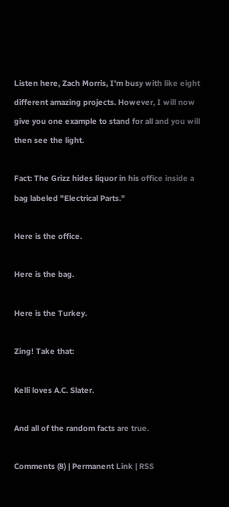Listen here, Zach Morris, I'm busy with like eight different amazing projects. However, I will now give you one example to stand for all and you will then see the light.

Fact: The Grizz hides liquor in his office inside a bag labeled "Electrical Parts."

Here is the office.

Here is the bag.

Here is the Turkey.

Zing! Take that:

Kelli loves A.C. Slater.

And all of the random facts are true.

Comments (8) | Permanent Link | RSS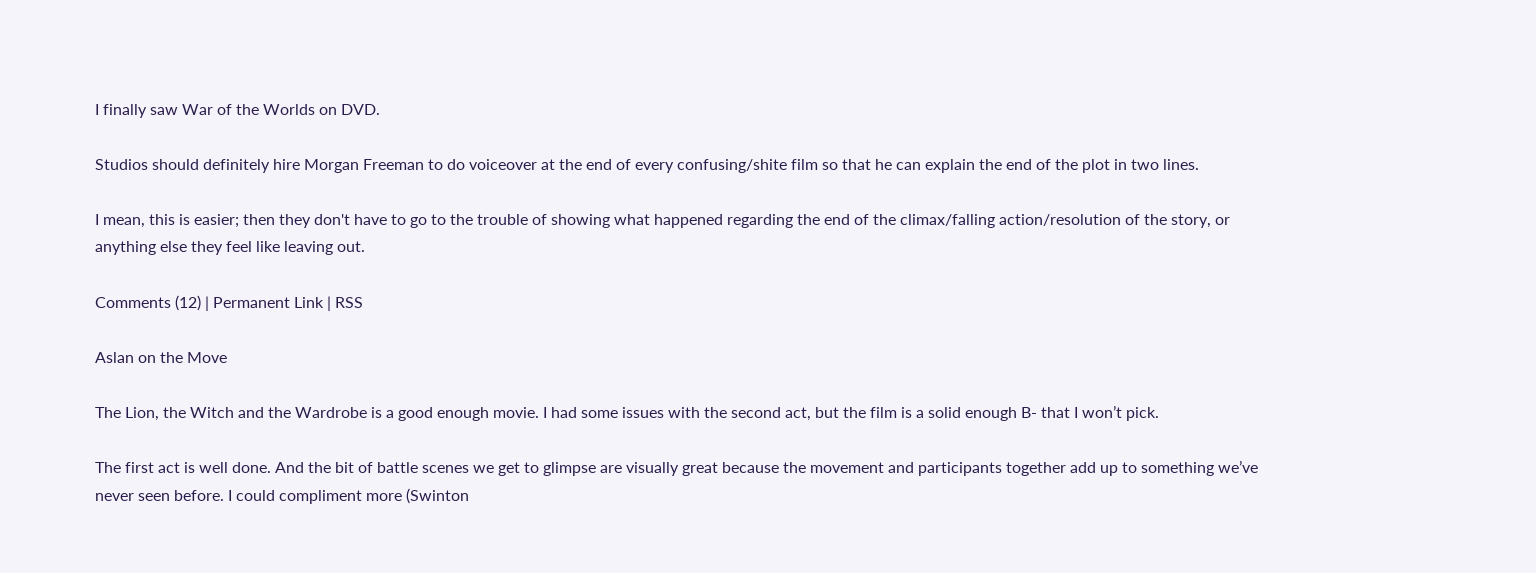I finally saw War of the Worlds on DVD.

Studios should definitely hire Morgan Freeman to do voiceover at the end of every confusing/shite film so that he can explain the end of the plot in two lines.

I mean, this is easier; then they don't have to go to the trouble of showing what happened regarding the end of the climax/falling action/resolution of the story, or anything else they feel like leaving out.

Comments (12) | Permanent Link | RSS

Aslan on the Move

The Lion, the Witch and the Wardrobe is a good enough movie. I had some issues with the second act, but the film is a solid enough B- that I won’t pick.

The first act is well done. And the bit of battle scenes we get to glimpse are visually great because the movement and participants together add up to something we’ve never seen before. I could compliment more (Swinton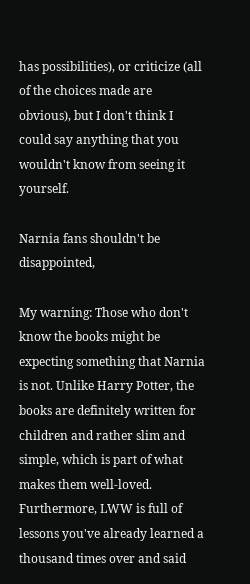has possibilities), or criticize (all of the choices made are obvious), but I don't think I could say anything that you wouldn't know from seeing it yourself.

Narnia fans shouldn't be disappointed,

My warning: Those who don't know the books might be expecting something that Narnia is not. Unlike Harry Potter, the books are definitely written for children and rather slim and simple, which is part of what makes them well-loved. Furthermore, LWW is full of lessons you've already learned a thousand times over and said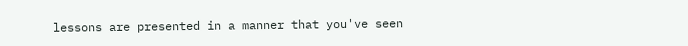lessons are presented in a manner that you've seen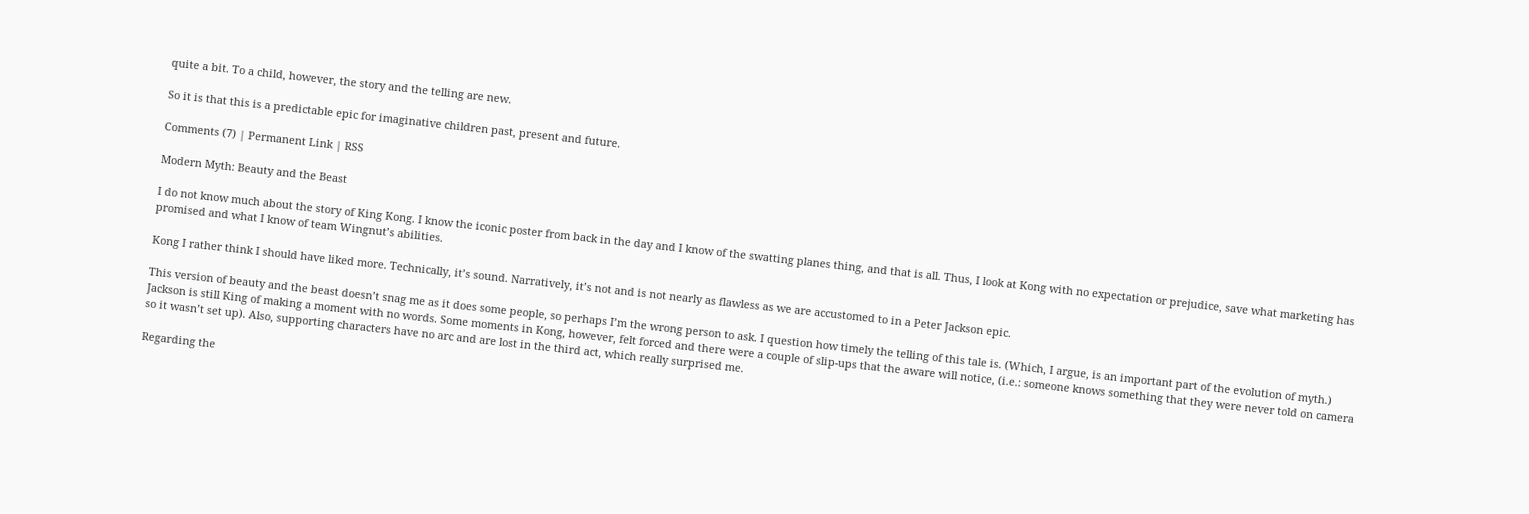quite a bit. To a child, however, the story and the telling are new.

So it is that this is a predictable epic for imaginative children past, present and future.

Comments (7) | Permanent Link | RSS

Modern Myth: Beauty and the Beast

I do not know much about the story of King Kong. I know the iconic poster from back in the day and I know of the swatting planes thing, and that is all. Thus, I look at Kong with no expectation or prejudice, save what marketing has promised and what I know of team Wingnut’s abilities.

Kong I rather think I should have liked more. Technically, it’s sound. Narratively, it’s not and is not nearly as flawless as we are accustomed to in a Peter Jackson epic.

This version of beauty and the beast doesn’t snag me as it does some people, so perhaps I’m the wrong person to ask. I question how timely the telling of this tale is. (Which, I argue, is an important part of the evolution of myth.) Jackson is still King of making a moment with no words. Some moments in Kong, however, felt forced and there were a couple of slip-ups that the aware will notice, (i.e.: someone knows something that they were never told on camera so it wasn’t set up). Also, supporting characters have no arc and are lost in the third act, which really surprised me.

Regarding the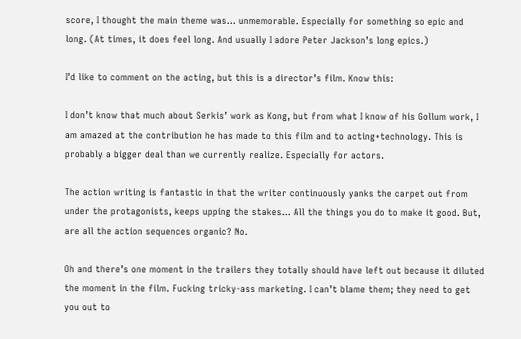score, I thought the main theme was… unmemorable. Especially for something so epic and long. (At times, it does feel long. And usually I adore Peter Jackson’s long epics.)

I’d like to comment on the acting, but this is a director’s film. Know this:

I don’t know that much about Serkis’ work as Kong, but from what I know of his Gollum work, I am amazed at the contribution he has made to this film and to acting+technology. This is probably a bigger deal than we currently realize. Especially for actors.

The action writing is fantastic in that the writer continuously yanks the carpet out from under the protagonists, keeps upping the stakes... All the things you do to make it good. But, are all the action sequences organic? No.

Oh and there’s one moment in the trailers they totally should have left out because it diluted the moment in the film. Fucking tricky-ass marketing. I can’t blame them; they need to get you out to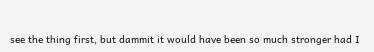see the thing first, but dammit it would have been so much stronger had I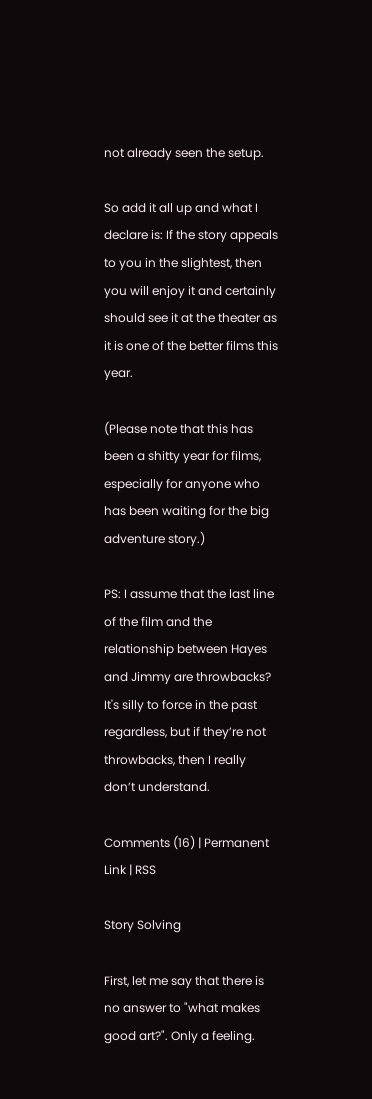not already seen the setup.

So add it all up and what I declare is: If the story appeals to you in the slightest, then you will enjoy it and certainly should see it at the theater as it is one of the better films this year.

(Please note that this has been a shitty year for films, especially for anyone who has been waiting for the big adventure story.)

PS: I assume that the last line of the film and the relationship between Hayes and Jimmy are throwbacks? It's silly to force in the past regardless, but if they’re not throwbacks, then I really don’t understand.

Comments (16) | Permanent Link | RSS

Story Solving

First, let me say that there is no answer to "what makes good art?". Only a feeling.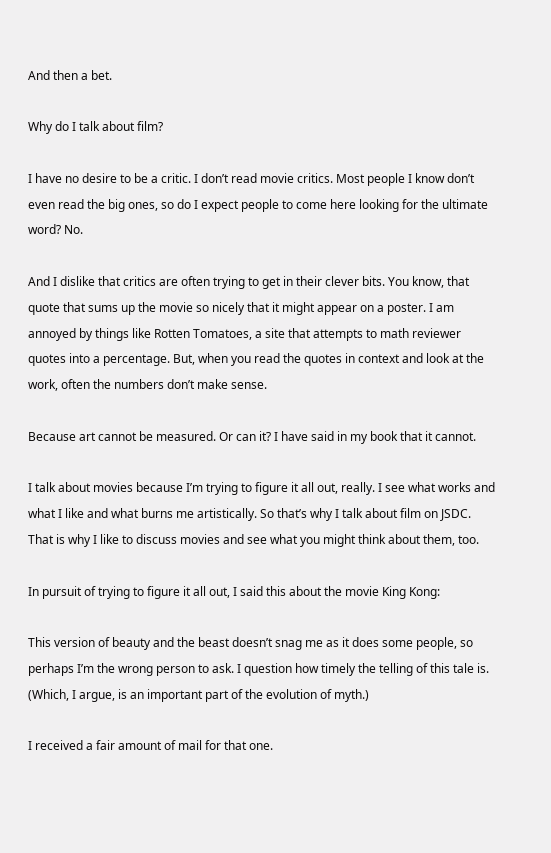And then a bet.

Why do I talk about film?

I have no desire to be a critic. I don’t read movie critics. Most people I know don’t even read the big ones, so do I expect people to come here looking for the ultimate word? No.

And I dislike that critics are often trying to get in their clever bits. You know, that quote that sums up the movie so nicely that it might appear on a poster. I am annoyed by things like Rotten Tomatoes, a site that attempts to math reviewer quotes into a percentage. But, when you read the quotes in context and look at the work, often the numbers don’t make sense.

Because art cannot be measured. Or can it? I have said in my book that it cannot.

I talk about movies because I’m trying to figure it all out, really. I see what works and what I like and what burns me artistically. So that’s why I talk about film on JSDC. That is why I like to discuss movies and see what you might think about them, too.

In pursuit of trying to figure it all out, I said this about the movie King Kong:

This version of beauty and the beast doesn’t snag me as it does some people, so perhaps I’m the wrong person to ask. I question how timely the telling of this tale is. (Which, I argue, is an important part of the evolution of myth.)

I received a fair amount of mail for that one.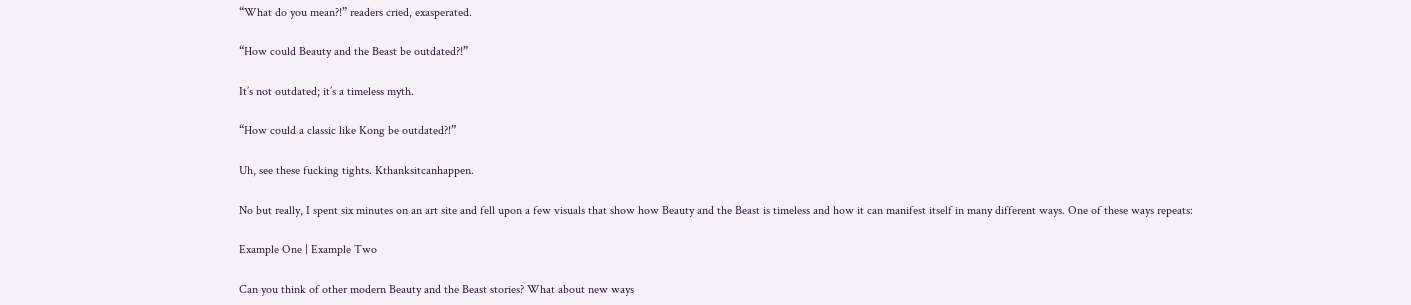“What do you mean?!” readers cried, exasperated.

“How could Beauty and the Beast be outdated?!”

It’s not outdated; it’s a timeless myth.

“How could a classic like Kong be outdated?!”

Uh, see these fucking tights. Kthanksitcanhappen.

No but really, I spent six minutes on an art site and fell upon a few visuals that show how Beauty and the Beast is timeless and how it can manifest itself in many different ways. One of these ways repeats:

Example One | Example Two

Can you think of other modern Beauty and the Beast stories? What about new ways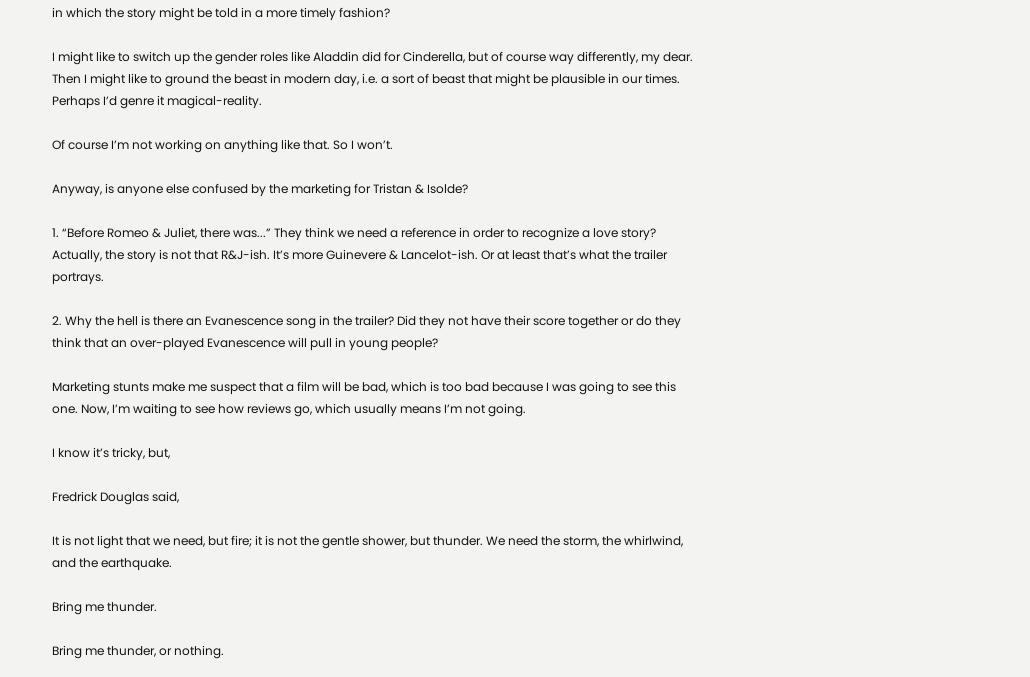in which the story might be told in a more timely fashion?

I might like to switch up the gender roles like Aladdin did for Cinderella, but of course way differently, my dear. Then I might like to ground the beast in modern day, i.e. a sort of beast that might be plausible in our times. Perhaps I’d genre it magical-reality.

Of course I’m not working on anything like that. So I won’t.

Anyway, is anyone else confused by the marketing for Tristan & Isolde?

1. “Before Romeo & Juliet, there was...” They think we need a reference in order to recognize a love story? Actually, the story is not that R&J-ish. It’s more Guinevere & Lancelot-ish. Or at least that’s what the trailer portrays.

2. Why the hell is there an Evanescence song in the trailer? Did they not have their score together or do they think that an over-played Evanescence will pull in young people?

Marketing stunts make me suspect that a film will be bad, which is too bad because I was going to see this one. Now, I’m waiting to see how reviews go, which usually means I’m not going.

I know it’s tricky, but,

Fredrick Douglas said,

It is not light that we need, but fire; it is not the gentle shower, but thunder. We need the storm, the whirlwind, and the earthquake.

Bring me thunder.

Bring me thunder, or nothing.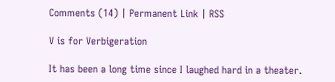Comments (14) | Permanent Link | RSS

V is for Verbigeration

It has been a long time since I laughed hard in a theater.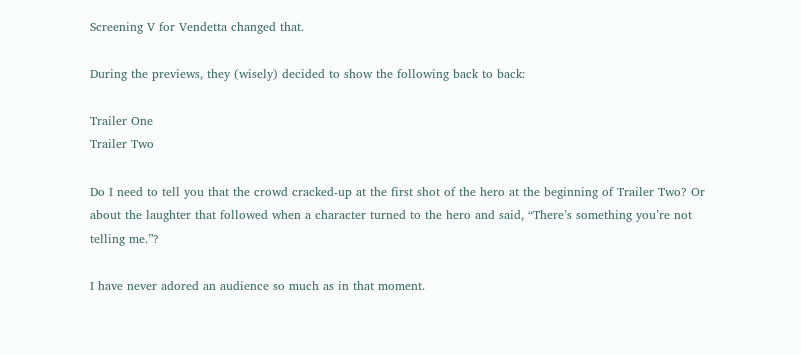Screening V for Vendetta changed that.

During the previews, they (wisely) decided to show the following back to back:

Trailer One
Trailer Two

Do I need to tell you that the crowd cracked-up at the first shot of the hero at the beginning of Trailer Two? Or about the laughter that followed when a character turned to the hero and said, “There’s something you’re not telling me.”?

I have never adored an audience so much as in that moment.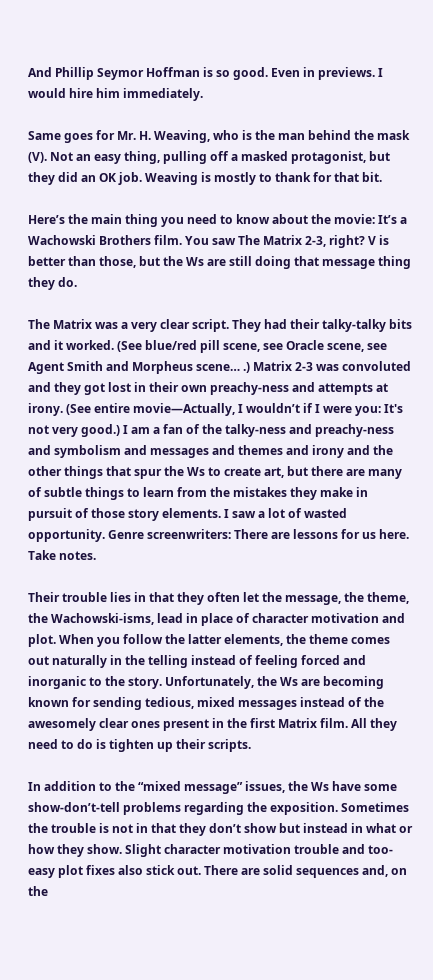And Phillip Seymor Hoffman is so good. Even in previews. I would hire him immediately.

Same goes for Mr. H. Weaving, who is the man behind the mask (V). Not an easy thing, pulling off a masked protagonist, but they did an OK job. Weaving is mostly to thank for that bit.

Here’s the main thing you need to know about the movie: It’s a Wachowski Brothers film. You saw The Matrix 2-3, right? V is better than those, but the Ws are still doing that message thing they do.

The Matrix was a very clear script. They had their talky-talky bits and it worked. (See blue/red pill scene, see Oracle scene, see Agent Smith and Morpheus scene… .) Matrix 2-3 was convoluted and they got lost in their own preachy-ness and attempts at irony. (See entire movie—Actually, I wouldn’t if I were you: It's not very good.) I am a fan of the talky-ness and preachy-ness and symbolism and messages and themes and irony and the other things that spur the Ws to create art, but there are many of subtle things to learn from the mistakes they make in pursuit of those story elements. I saw a lot of wasted opportunity. Genre screenwriters: There are lessons for us here. Take notes.

Their trouble lies in that they often let the message, the theme, the Wachowski-isms, lead in place of character motivation and plot. When you follow the latter elements, the theme comes out naturally in the telling instead of feeling forced and inorganic to the story. Unfortunately, the Ws are becoming known for sending tedious, mixed messages instead of the awesomely clear ones present in the first Matrix film. All they need to do is tighten up their scripts.

In addition to the “mixed message” issues, the Ws have some show-don’t-tell problems regarding the exposition. Sometimes the trouble is not in that they don’t show but instead in what or how they show. Slight character motivation trouble and too-easy plot fixes also stick out. There are solid sequences and, on the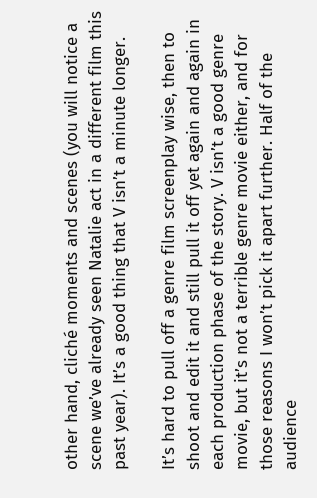other hand, cliché moments and scenes (you will notice a scene we’ve already seen Natalie act in a different film this past year). It’s a good thing that V isn’t a minute longer.

It’s hard to pull off a genre film screenplay wise, then to shoot and edit it and still pull it off yet again and again in each production phase of the story. V isn’t a good genre movie, but it’s not a terrible genre movie either, and for those reasons I won’t pick it apart further. Half of the audience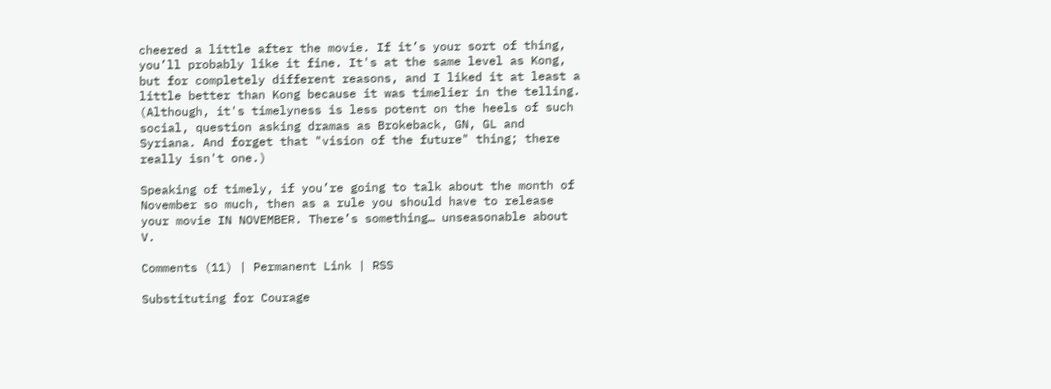cheered a little after the movie. If it’s your sort of thing, you’ll probably like it fine. It's at the same level as Kong, but for completely different reasons, and I liked it at least a little better than Kong because it was timelier in the telling. (Although, it's timelyness is less potent on the heels of such social, question asking dramas as Brokeback, GN, GL and Syriana. And forget that "vision of the future" thing; there really isn't one.)

Speaking of timely, if you’re going to talk about the month of November so much, then as a rule you should have to release your movie IN NOVEMBER. There’s something… unseasonable about V.

Comments (11) | Permanent Link | RSS

Substituting for Courage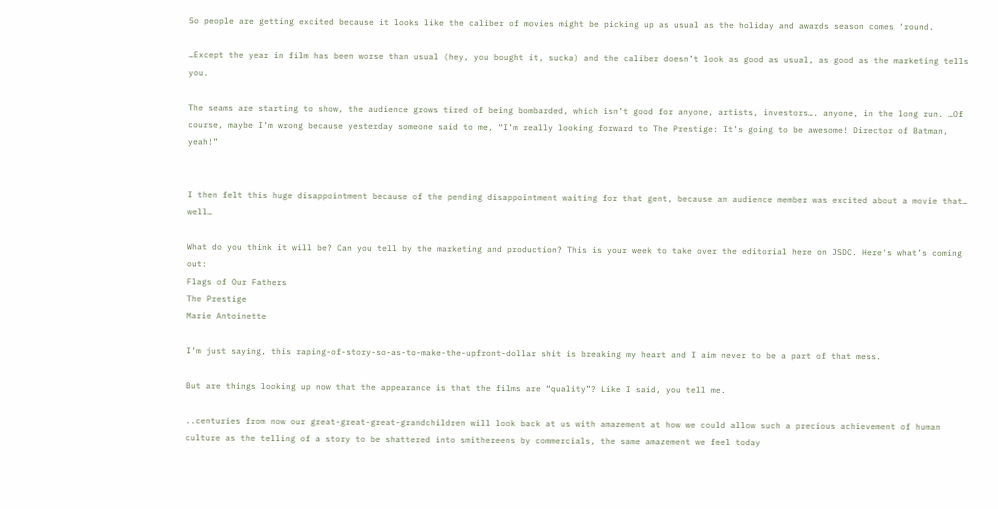So people are getting excited because it looks like the caliber of movies might be picking up as usual as the holiday and awards season comes ‘round.

…Except the year in film has been worse than usual (hey, you bought it, sucka) and the caliber doesn’t look as good as usual, as good as the marketing tells you.

The seams are starting to show, the audience grows tired of being bombarded, which isn’t good for anyone, artists, investors…. anyone, in the long run. …Of course, maybe I’m wrong because yesterday someone said to me, “I’m really looking forward to The Prestige: It’s going to be awesome! Director of Batman, yeah!”


I then felt this huge disappointment because of the pending disappointment waiting for that gent, because an audience member was excited about a movie that… well…

What do you think it will be? Can you tell by the marketing and production? This is your week to take over the editorial here on JSDC. Here's what’s coming out:
Flags of Our Fathers
The Prestige
Marie Antoinette

I’m just saying, this raping-of-story-so-as-to-make-the-upfront-dollar shit is breaking my heart and I aim never to be a part of that mess.

But are things looking up now that the appearance is that the films are “quality”? Like I said, you tell me.

..centuries from now our great-great-great-grandchildren will look back at us with amazement at how we could allow such a precious achievement of human culture as the telling of a story to be shattered into smithereens by commercials, the same amazement we feel today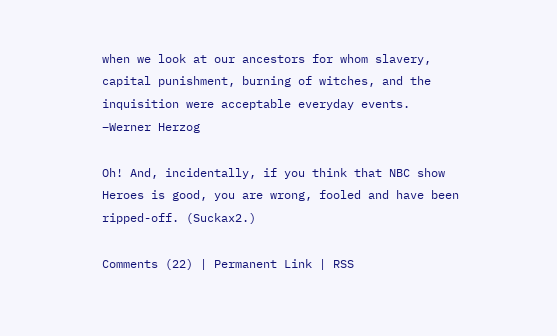when we look at our ancestors for whom slavery, capital punishment, burning of witches, and the inquisition were acceptable everyday events.
–Werner Herzog

Oh! And, incidentally, if you think that NBC show Heroes is good, you are wrong, fooled and have been ripped-off. (Suckax2.)

Comments (22) | Permanent Link | RSS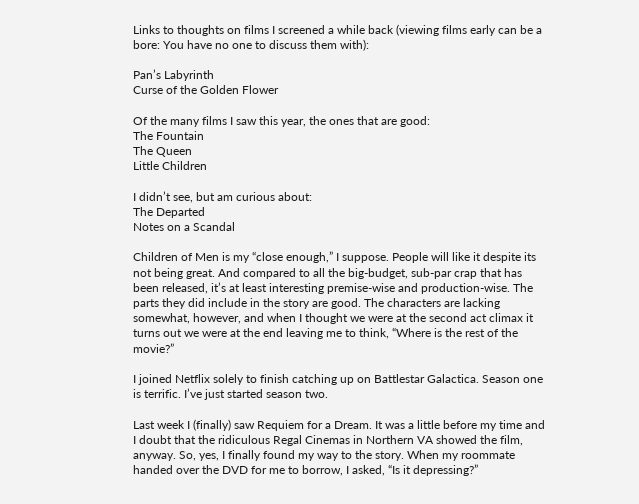Links to thoughts on films I screened a while back (viewing films early can be a bore: You have no one to discuss them with):

Pan’s Labyrinth
Curse of the Golden Flower

Of the many films I saw this year, the ones that are good:
The Fountain
The Queen
Little Children

I didn’t see, but am curious about:
The Departed
Notes on a Scandal

Children of Men is my “close enough,” I suppose. People will like it despite its not being great. And compared to all the big-budget, sub-par crap that has been released, it’s at least interesting premise-wise and production-wise. The parts they did include in the story are good. The characters are lacking somewhat, however, and when I thought we were at the second act climax it turns out we were at the end leaving me to think, “Where is the rest of the movie?”

I joined Netflix solely to finish catching up on Battlestar Galactica. Season one is terrific. I’ve just started season two.

Last week I (finally) saw Requiem for a Dream. It was a little before my time and I doubt that the ridiculous Regal Cinemas in Northern VA showed the film, anyway. So, yes, I finally found my way to the story. When my roommate handed over the DVD for me to borrow, I asked, “Is it depressing?”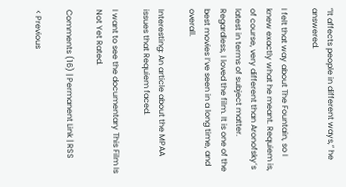“It affects people in different ways,” he answered.

I felt that way about The Fountain, so I knew exactly what he meant. Requiem is, of course, very different than Aronofsky’s latest in terms of subject matter. Regardless, I loved the film. It is one of the best movies I’ve seen in a long time, and overall.

Interesting: An article about the MPAA issues that Requiem faced.

I want to see the documentary This Film Is Not Yet Rated.

Comments (16) | Permanent Link | RSS

< Previous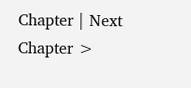Chapter | Next Chapter >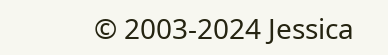© 2003-2024 Jessica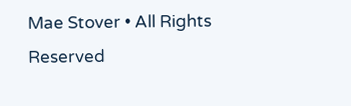Mae Stover • All Rights Reserved